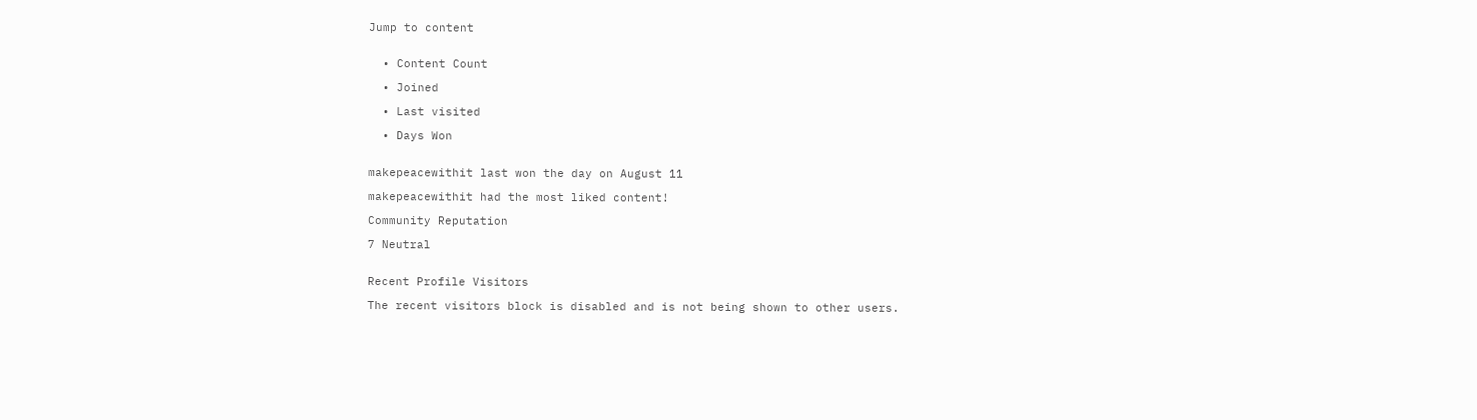Jump to content


  • Content Count

  • Joined

  • Last visited

  • Days Won


makepeacewithit last won the day on August 11

makepeacewithit had the most liked content!

Community Reputation

7 Neutral


Recent Profile Visitors

The recent visitors block is disabled and is not being shown to other users.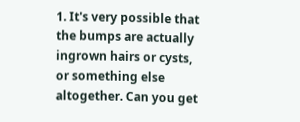1. It's very possible that the bumps are actually ingrown hairs or cysts, or something else altogether. Can you get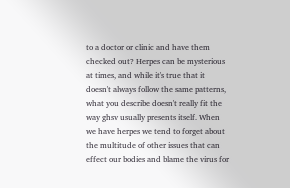to a doctor or clinic and have them checked out? Herpes can be mysterious at times, and while it's true that it doesn't always follow the same patterns, what you describe doesn't really fit the way ghsv usually presents itself. When we have herpes we tend to forget about the multitude of other issues that can effect our bodies and blame the virus for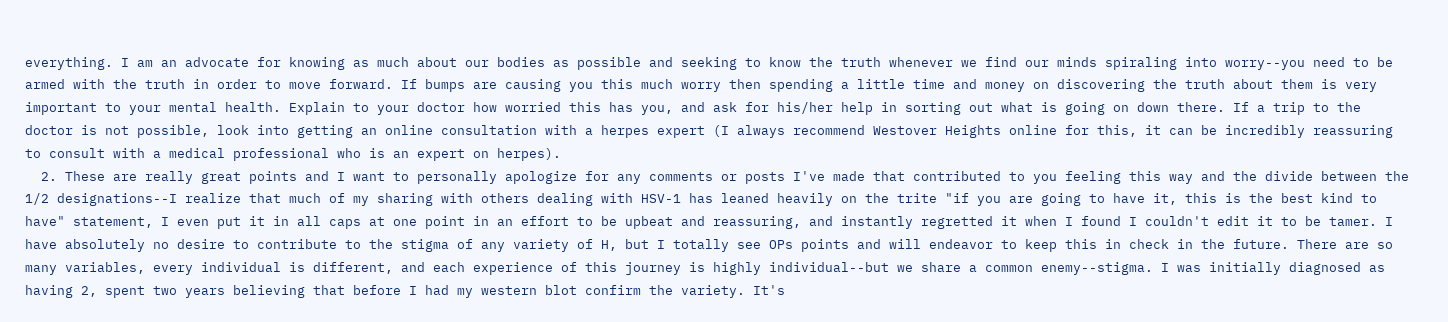everything. I am an advocate for knowing as much about our bodies as possible and seeking to know the truth whenever we find our minds spiraling into worry--you need to be armed with the truth in order to move forward. If bumps are causing you this much worry then spending a little time and money on discovering the truth about them is very important to your mental health. Explain to your doctor how worried this has you, and ask for his/her help in sorting out what is going on down there. If a trip to the doctor is not possible, look into getting an online consultation with a herpes expert (I always recommend Westover Heights online for this, it can be incredibly reassuring to consult with a medical professional who is an expert on herpes).
  2. These are really great points and I want to personally apologize for any comments or posts I've made that contributed to you feeling this way and the divide between the 1/2 designations--I realize that much of my sharing with others dealing with HSV-1 has leaned heavily on the trite "if you are going to have it, this is the best kind to have" statement, I even put it in all caps at one point in an effort to be upbeat and reassuring, and instantly regretted it when I found I couldn't edit it to be tamer. I have absolutely no desire to contribute to the stigma of any variety of H, but I totally see OPs points and will endeavor to keep this in check in the future. There are so many variables, every individual is different, and each experience of this journey is highly individual--but we share a common enemy--stigma. I was initially diagnosed as having 2, spent two years believing that before I had my western blot confirm the variety. It's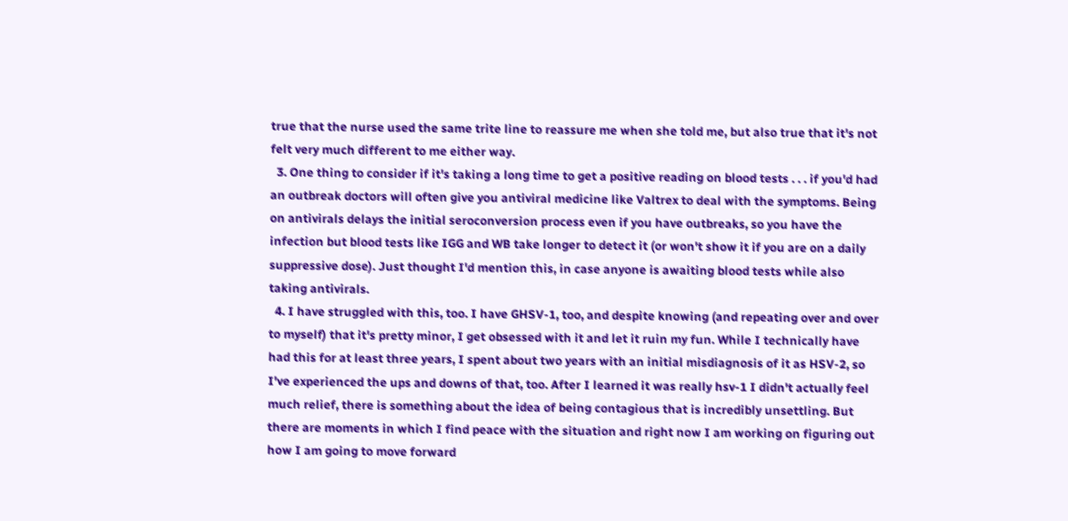true that the nurse used the same trite line to reassure me when she told me, but also true that it's not felt very much different to me either way.
  3. One thing to consider if it's taking a long time to get a positive reading on blood tests . . . if you'd had an outbreak doctors will often give you antiviral medicine like Valtrex to deal with the symptoms. Being on antivirals delays the initial seroconversion process even if you have outbreaks, so you have the infection but blood tests like IGG and WB take longer to detect it (or won't show it if you are on a daily suppressive dose). Just thought I'd mention this, in case anyone is awaiting blood tests while also taking antivirals.
  4. I have struggled with this, too. I have GHSV-1, too, and despite knowing (and repeating over and over to myself) that it's pretty minor, I get obsessed with it and let it ruin my fun. While I technically have had this for at least three years, I spent about two years with an initial misdiagnosis of it as HSV-2, so I've experienced the ups and downs of that, too. After I learned it was really hsv-1 I didn't actually feel much relief, there is something about the idea of being contagious that is incredibly unsettling. But there are moments in which I find peace with the situation and right now I am working on figuring out how I am going to move forward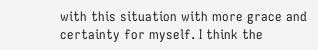with this situation with more grace and certainty for myself. I think the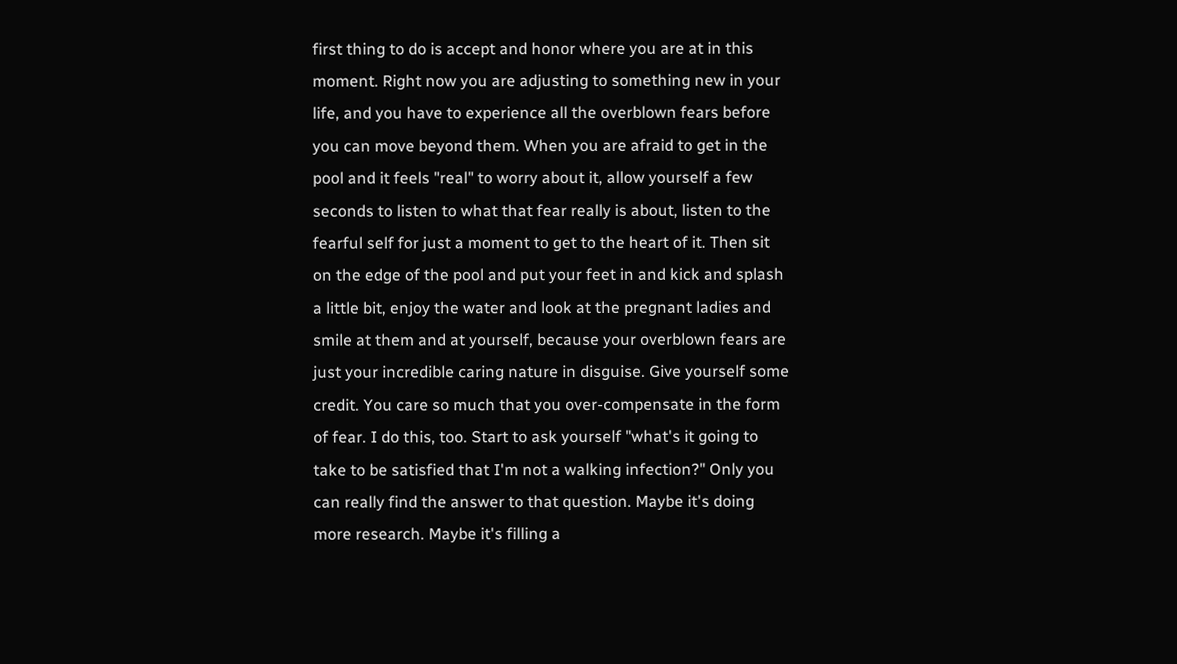first thing to do is accept and honor where you are at in this moment. Right now you are adjusting to something new in your life, and you have to experience all the overblown fears before you can move beyond them. When you are afraid to get in the pool and it feels "real" to worry about it, allow yourself a few seconds to listen to what that fear really is about, listen to the fearful self for just a moment to get to the heart of it. Then sit on the edge of the pool and put your feet in and kick and splash a little bit, enjoy the water and look at the pregnant ladies and smile at them and at yourself, because your overblown fears are just your incredible caring nature in disguise. Give yourself some credit. You care so much that you over-compensate in the form of fear. I do this, too. Start to ask yourself "what's it going to take to be satisfied that I'm not a walking infection?" Only you can really find the answer to that question. Maybe it's doing more research. Maybe it's filling a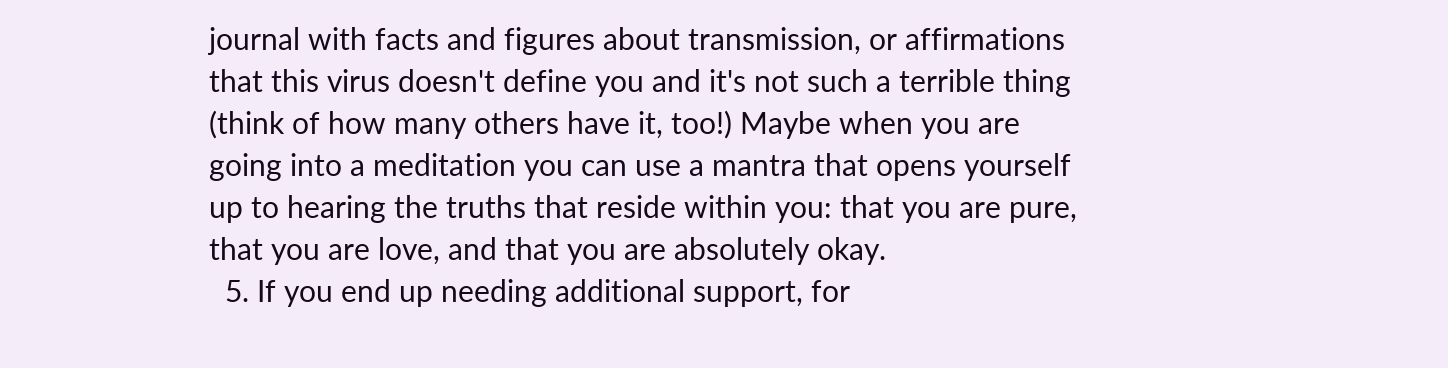journal with facts and figures about transmission, or affirmations that this virus doesn't define you and it's not such a terrible thing (think of how many others have it, too!) Maybe when you are going into a meditation you can use a mantra that opens yourself up to hearing the truths that reside within you: that you are pure, that you are love, and that you are absolutely okay.
  5. If you end up needing additional support, for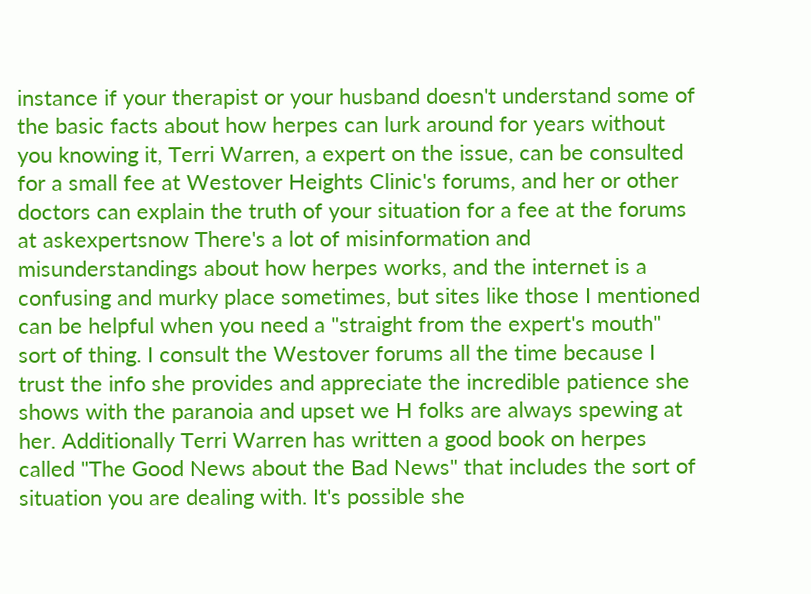instance if your therapist or your husband doesn't understand some of the basic facts about how herpes can lurk around for years without you knowing it, Terri Warren, a expert on the issue, can be consulted for a small fee at Westover Heights Clinic's forums, and her or other doctors can explain the truth of your situation for a fee at the forums at askexpertsnow There's a lot of misinformation and misunderstandings about how herpes works, and the internet is a confusing and murky place sometimes, but sites like those I mentioned can be helpful when you need a "straight from the expert's mouth" sort of thing. I consult the Westover forums all the time because I trust the info she provides and appreciate the incredible patience she shows with the paranoia and upset we H folks are always spewing at her. Additionally Terri Warren has written a good book on herpes called "The Good News about the Bad News" that includes the sort of situation you are dealing with. It's possible she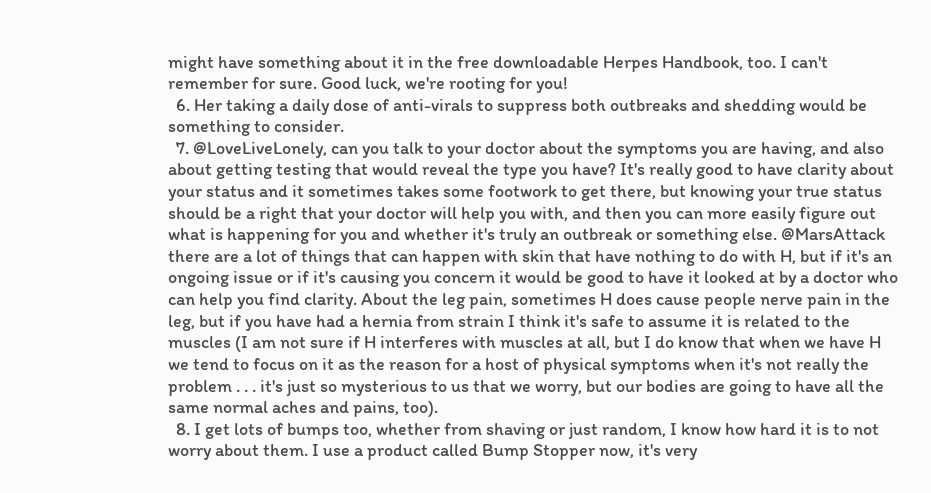might have something about it in the free downloadable Herpes Handbook, too. I can't remember for sure. Good luck, we're rooting for you!
  6. Her taking a daily dose of anti-virals to suppress both outbreaks and shedding would be something to consider.
  7. @LoveLiveLonely, can you talk to your doctor about the symptoms you are having, and also about getting testing that would reveal the type you have? It's really good to have clarity about your status and it sometimes takes some footwork to get there, but knowing your true status should be a right that your doctor will help you with, and then you can more easily figure out what is happening for you and whether it's truly an outbreak or something else. @MarsAttack there are a lot of things that can happen with skin that have nothing to do with H, but if it's an ongoing issue or if it's causing you concern it would be good to have it looked at by a doctor who can help you find clarity. About the leg pain, sometimes H does cause people nerve pain in the leg, but if you have had a hernia from strain I think it's safe to assume it is related to the muscles (I am not sure if H interferes with muscles at all, but I do know that when we have H we tend to focus on it as the reason for a host of physical symptoms when it's not really the problem . . . it's just so mysterious to us that we worry, but our bodies are going to have all the same normal aches and pains, too).
  8. I get lots of bumps too, whether from shaving or just random, I know how hard it is to not worry about them. I use a product called Bump Stopper now, it's very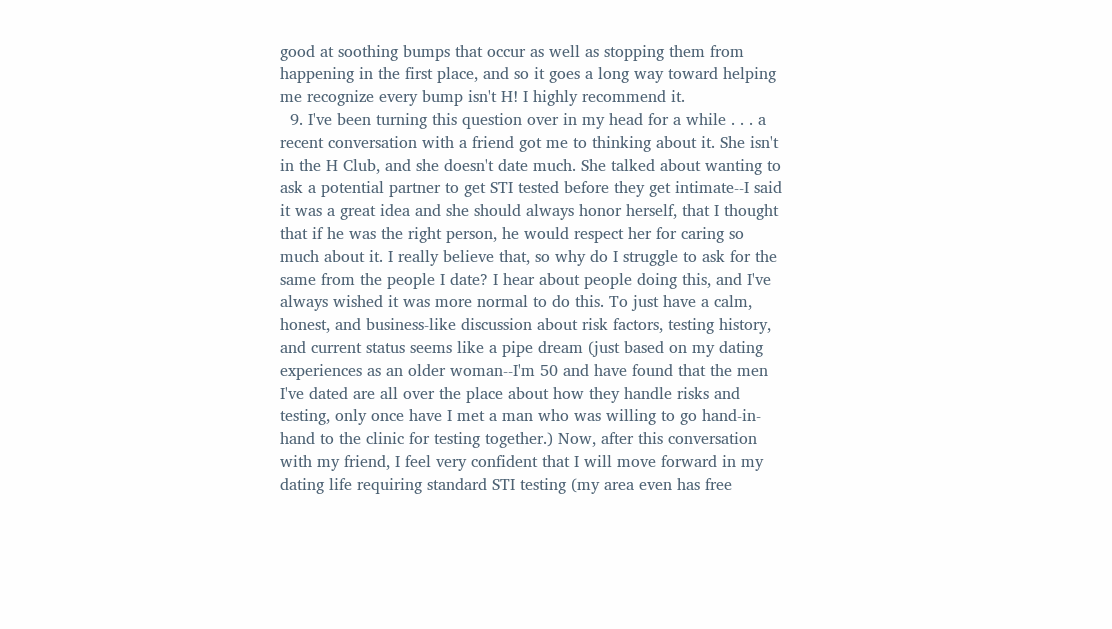good at soothing bumps that occur as well as stopping them from happening in the first place, and so it goes a long way toward helping me recognize every bump isn't H! I highly recommend it.
  9. I've been turning this question over in my head for a while . . . a recent conversation with a friend got me to thinking about it. She isn't in the H Club, and she doesn't date much. She talked about wanting to ask a potential partner to get STI tested before they get intimate--I said it was a great idea and she should always honor herself, that I thought that if he was the right person, he would respect her for caring so much about it. I really believe that, so why do I struggle to ask for the same from the people I date? I hear about people doing this, and I've always wished it was more normal to do this. To just have a calm, honest, and business-like discussion about risk factors, testing history, and current status seems like a pipe dream (just based on my dating experiences as an older woman--I'm 50 and have found that the men I've dated are all over the place about how they handle risks and testing, only once have I met a man who was willing to go hand-in-hand to the clinic for testing together.) Now, after this conversation with my friend, I feel very confident that I will move forward in my dating life requiring standard STI testing (my area even has free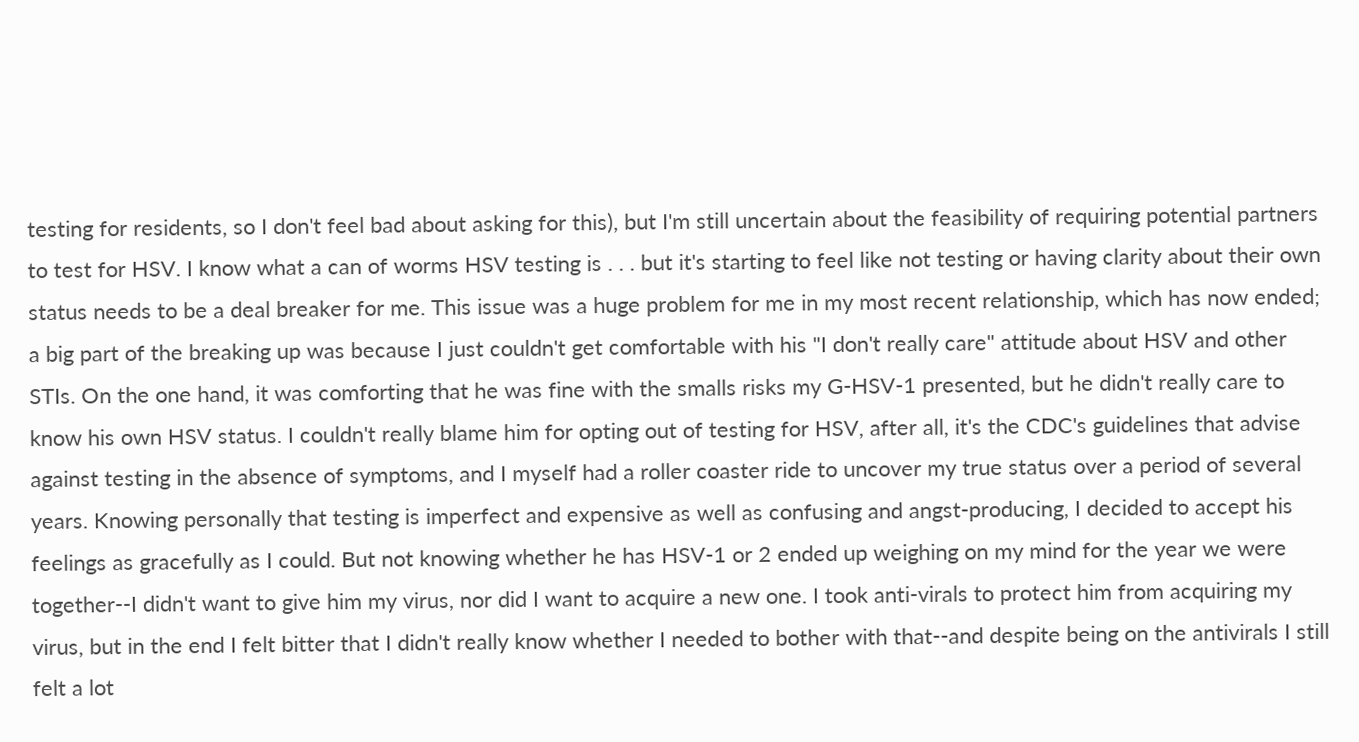testing for residents, so I don't feel bad about asking for this), but I'm still uncertain about the feasibility of requiring potential partners to test for HSV. I know what a can of worms HSV testing is . . . but it's starting to feel like not testing or having clarity about their own status needs to be a deal breaker for me. This issue was a huge problem for me in my most recent relationship, which has now ended; a big part of the breaking up was because I just couldn't get comfortable with his "I don't really care" attitude about HSV and other STIs. On the one hand, it was comforting that he was fine with the smalls risks my G-HSV-1 presented, but he didn't really care to know his own HSV status. I couldn't really blame him for opting out of testing for HSV, after all, it's the CDC's guidelines that advise against testing in the absence of symptoms, and I myself had a roller coaster ride to uncover my true status over a period of several years. Knowing personally that testing is imperfect and expensive as well as confusing and angst-producing, I decided to accept his feelings as gracefully as I could. But not knowing whether he has HSV-1 or 2 ended up weighing on my mind for the year we were together--I didn't want to give him my virus, nor did I want to acquire a new one. I took anti-virals to protect him from acquiring my virus, but in the end I felt bitter that I didn't really know whether I needed to bother with that--and despite being on the antivirals I still felt a lot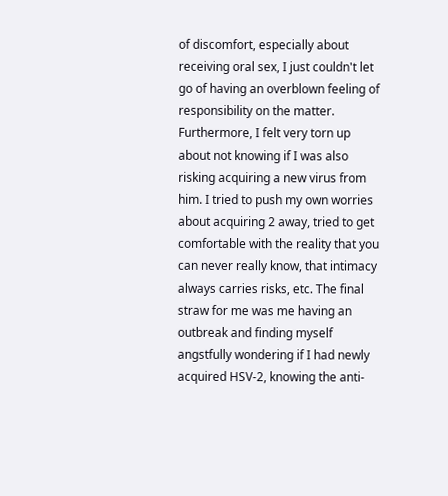of discomfort, especially about receiving oral sex, I just couldn't let go of having an overblown feeling of responsibility on the matter. Furthermore, I felt very torn up about not knowing if I was also risking acquiring a new virus from him. I tried to push my own worries about acquiring 2 away, tried to get comfortable with the reality that you can never really know, that intimacy always carries risks, etc. The final straw for me was me having an outbreak and finding myself angstfully wondering if I had newly acquired HSV-2, knowing the anti-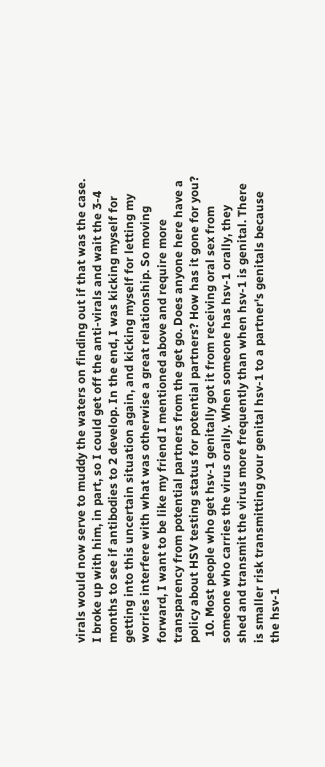virals would now serve to muddy the waters on finding out if that was the case. I broke up with him, in part, so I could get off the anti-virals and wait the 3-4 months to see if antibodies to 2 develop. In the end, I was kicking myself for getting into this uncertain situation again, and kicking myself for letting my worries interfere with what was otherwise a great relationship. So moving forward, I want to be like my friend I mentioned above and require more transparency from potential partners from the get go. Does anyone here have a policy about HSV testing status for potential partners? How has it gone for you?
  10. Most people who get hsv-1 genitally got it from receiving oral sex from someone who carries the virus orally. When someone has hsv-1 orally, they shed and transmit the virus more frequently than when hsv-1 is genital. There is smaller risk transmitting your genital hsv-1 to a partner's genitals because the hsv-1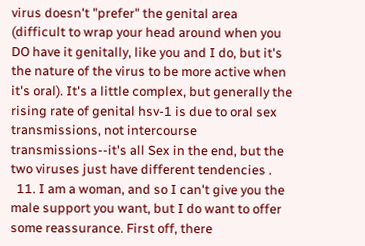virus doesn't "prefer" the genital area (difficult to wrap your head around when you DO have it genitally, like you and I do, but it's the nature of the virus to be more active when it's oral). It's a little complex, but generally the rising rate of genital hsv-1 is due to oral sex transmissions, not intercourse transmissions--it's all Sex in the end, but the two viruses just have different tendencies .
  11. I am a woman, and so I can't give you the male support you want, but I do want to offer some reassurance. First off, there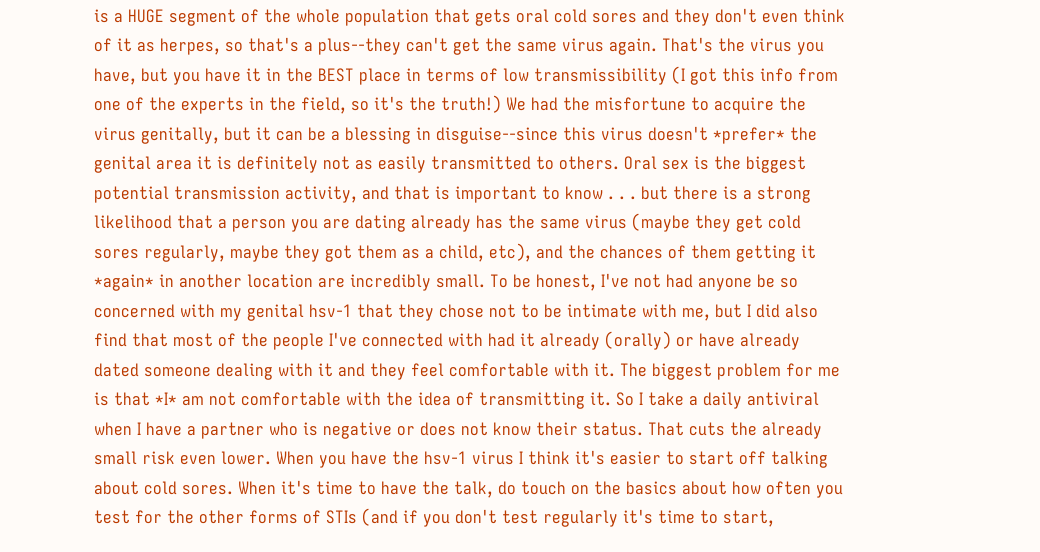is a HUGE segment of the whole population that gets oral cold sores and they don't even think of it as herpes, so that's a plus--they can't get the same virus again. That's the virus you have, but you have it in the BEST place in terms of low transmissibility (I got this info from one of the experts in the field, so it's the truth!) We had the misfortune to acquire the virus genitally, but it can be a blessing in disguise--since this virus doesn't *prefer* the genital area it is definitely not as easily transmitted to others. Oral sex is the biggest potential transmission activity, and that is important to know . . . but there is a strong likelihood that a person you are dating already has the same virus (maybe they get cold sores regularly, maybe they got them as a child, etc), and the chances of them getting it *again* in another location are incredibly small. To be honest, I've not had anyone be so concerned with my genital hsv-1 that they chose not to be intimate with me, but I did also find that most of the people I've connected with had it already (orally) or have already dated someone dealing with it and they feel comfortable with it. The biggest problem for me is that *I* am not comfortable with the idea of transmitting it. So I take a daily antiviral when I have a partner who is negative or does not know their status. That cuts the already small risk even lower. When you have the hsv-1 virus I think it's easier to start off talking about cold sores. When it's time to have the talk, do touch on the basics about how often you test for the other forms of STIs (and if you don't test regularly it's time to start,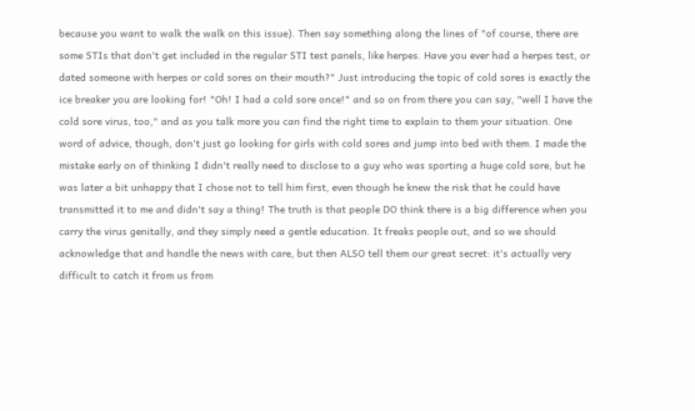because you want to walk the walk on this issue). Then say something along the lines of "of course, there are some STIs that don't get included in the regular STI test panels, like herpes. Have you ever had a herpes test, or dated someone with herpes or cold sores on their mouth?" Just introducing the topic of cold sores is exactly the ice breaker you are looking for! "Oh! I had a cold sore once!" and so on from there you can say, "well I have the cold sore virus, too," and as you talk more you can find the right time to explain to them your situation. One word of advice, though, don't just go looking for girls with cold sores and jump into bed with them. I made the mistake early on of thinking I didn't really need to disclose to a guy who was sporting a huge cold sore, but he was later a bit unhappy that I chose not to tell him first, even though he knew the risk that he could have transmitted it to me and didn't say a thing! The truth is that people DO think there is a big difference when you carry the virus genitally, and they simply need a gentle education. It freaks people out, and so we should acknowledge that and handle the news with care, but then ALSO tell them our great secret: it's actually very difficult to catch it from us from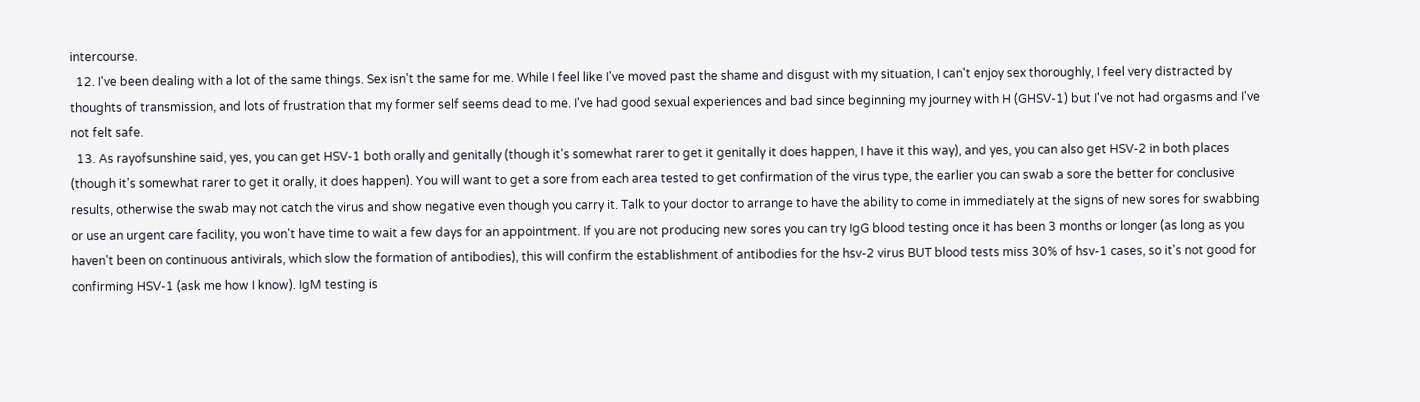intercourse.
  12. I've been dealing with a lot of the same things. Sex isn't the same for me. While I feel like I've moved past the shame and disgust with my situation, I can't enjoy sex thoroughly, I feel very distracted by thoughts of transmission, and lots of frustration that my former self seems dead to me. I've had good sexual experiences and bad since beginning my journey with H (GHSV-1) but I've not had orgasms and I've not felt safe.
  13. As rayofsunshine said, yes, you can get HSV-1 both orally and genitally (though it's somewhat rarer to get it genitally it does happen, I have it this way), and yes, you can also get HSV-2 in both places (though it's somewhat rarer to get it orally, it does happen). You will want to get a sore from each area tested to get confirmation of the virus type, the earlier you can swab a sore the better for conclusive results, otherwise the swab may not catch the virus and show negative even though you carry it. Talk to your doctor to arrange to have the ability to come in immediately at the signs of new sores for swabbing or use an urgent care facility, you won't have time to wait a few days for an appointment. If you are not producing new sores you can try IgG blood testing once it has been 3 months or longer (as long as you haven't been on continuous antivirals, which slow the formation of antibodies), this will confirm the establishment of antibodies for the hsv-2 virus BUT blood tests miss 30% of hsv-1 cases, so it's not good for confirming HSV-1 (ask me how I know). IgM testing is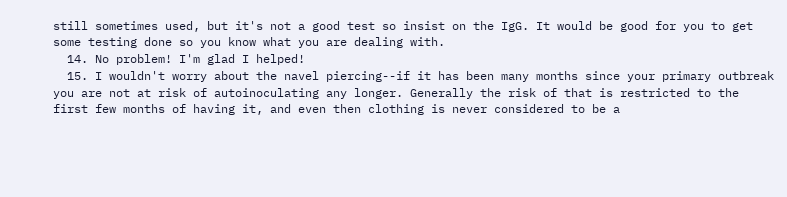still sometimes used, but it's not a good test so insist on the IgG. It would be good for you to get some testing done so you know what you are dealing with.
  14. No problem! I'm glad I helped!
  15. I wouldn't worry about the navel piercing--if it has been many months since your primary outbreak you are not at risk of autoinoculating any longer. Generally the risk of that is restricted to the first few months of having it, and even then clothing is never considered to be a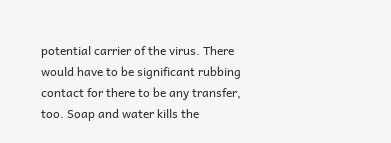potential carrier of the virus. There would have to be significant rubbing contact for there to be any transfer, too. Soap and water kills the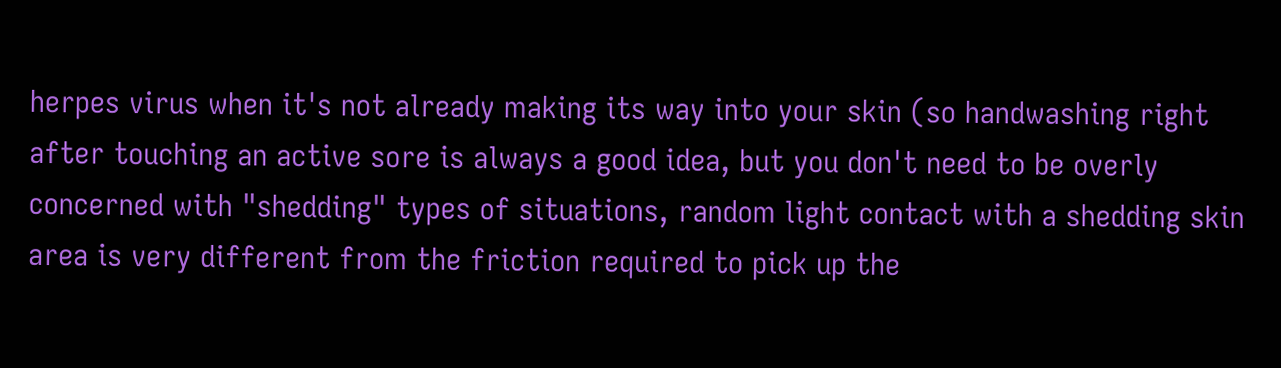herpes virus when it's not already making its way into your skin (so handwashing right after touching an active sore is always a good idea, but you don't need to be overly concerned with "shedding" types of situations, random light contact with a shedding skin area is very different from the friction required to pick up the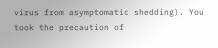virus from asymptomatic shedding). You took the precaution of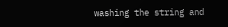washing the string and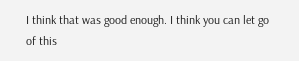I think that was good enough. I think you can let go of this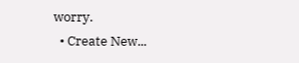worry.
  • Create New...